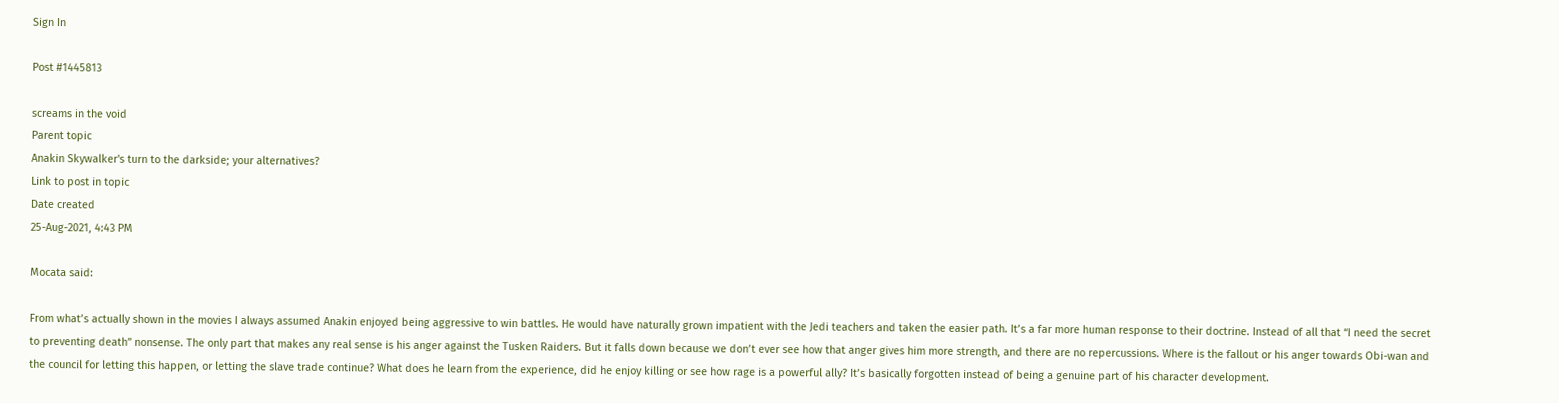Sign In

Post #1445813

screams in the void
Parent topic
Anakin Skywalker's turn to the darkside; your alternatives?
Link to post in topic
Date created
25-Aug-2021, 4:43 PM

Mocata said:

From what’s actually shown in the movies I always assumed Anakin enjoyed being aggressive to win battles. He would have naturally grown impatient with the Jedi teachers and taken the easier path. It’s a far more human response to their doctrine. Instead of all that “I need the secret to preventing death” nonsense. The only part that makes any real sense is his anger against the Tusken Raiders. But it falls down because we don’t ever see how that anger gives him more strength, and there are no repercussions. Where is the fallout or his anger towards Obi-wan and the council for letting this happen, or letting the slave trade continue? What does he learn from the experience, did he enjoy killing or see how rage is a powerful ally? It’s basically forgotten instead of being a genuine part of his character development.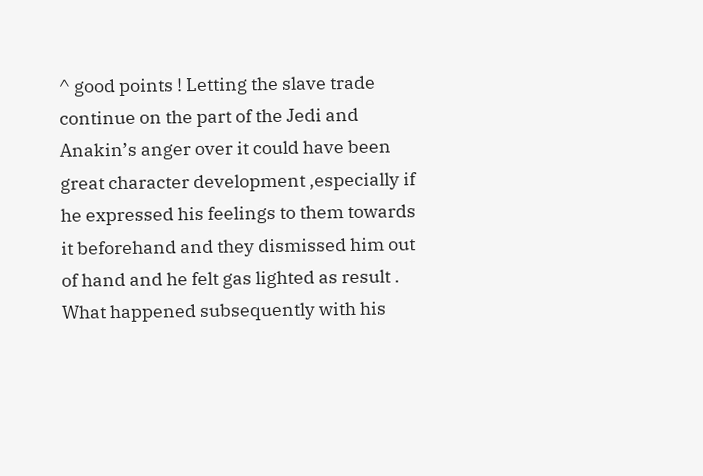^ good points ! Letting the slave trade continue on the part of the Jedi and Anakin’s anger over it could have been great character development ,especially if he expressed his feelings to them towards it beforehand and they dismissed him out of hand and he felt gas lighted as result . What happened subsequently with his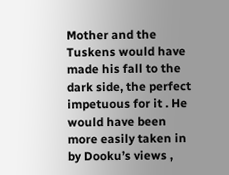Mother and the Tuskens would have made his fall to the dark side, the perfect impetuous for it . He would have been more easily taken in by Dooku’s views ,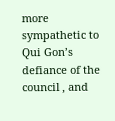more sympathetic to Qui Gon’s defiance of the council , and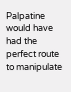Palpatine would have had the perfect route to manipulate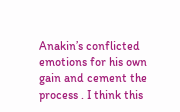Anakin’s conflicted emotions for his own gain and cement the process . I think this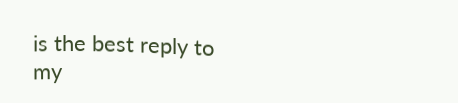is the best reply to my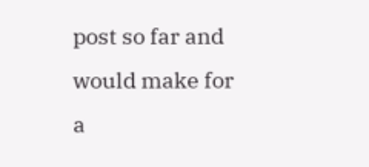post so far and would make for a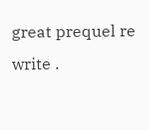great prequel re write .